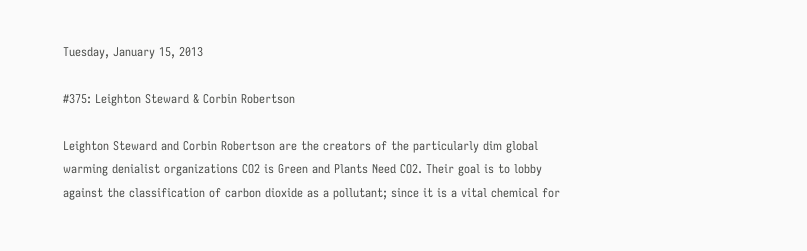Tuesday, January 15, 2013

#375: Leighton Steward & Corbin Robertson

Leighton Steward and Corbin Robertson are the creators of the particularly dim global warming denialist organizations CO2 is Green and Plants Need CO2. Their goal is to lobby against the classification of carbon dioxide as a pollutant; since it is a vital chemical for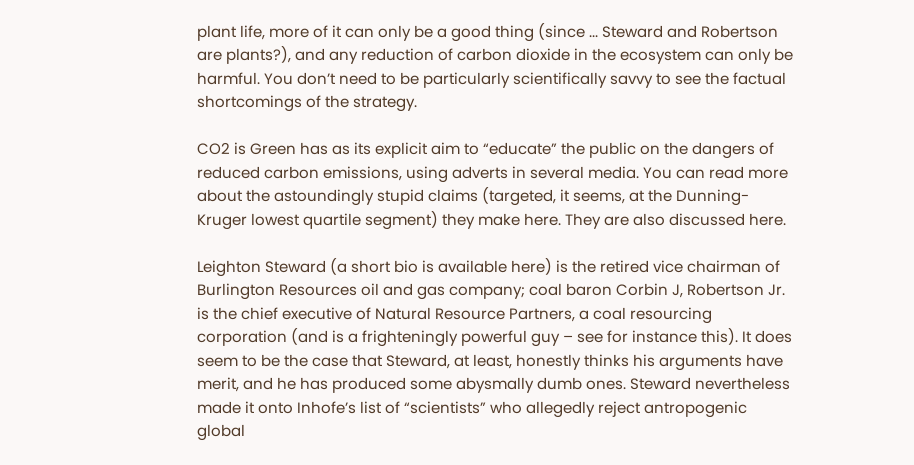plant life, more of it can only be a good thing (since ... Steward and Robertson are plants?), and any reduction of carbon dioxide in the ecosystem can only be harmful. You don’t need to be particularly scientifically savvy to see the factual shortcomings of the strategy.

CO2 is Green has as its explicit aim to “educate” the public on the dangers of reduced carbon emissions, using adverts in several media. You can read more about the astoundingly stupid claims (targeted, it seems, at the Dunning-Kruger lowest quartile segment) they make here. They are also discussed here.

Leighton Steward (a short bio is available here) is the retired vice chairman of Burlington Resources oil and gas company; coal baron Corbin J, Robertson Jr. is the chief executive of Natural Resource Partners, a coal resourcing corporation (and is a frighteningly powerful guy – see for instance this). It does seem to be the case that Steward, at least, honestly thinks his arguments have merit, and he has produced some abysmally dumb ones. Steward nevertheless made it onto Inhofe’s list of “scientists” who allegedly reject antropogenic global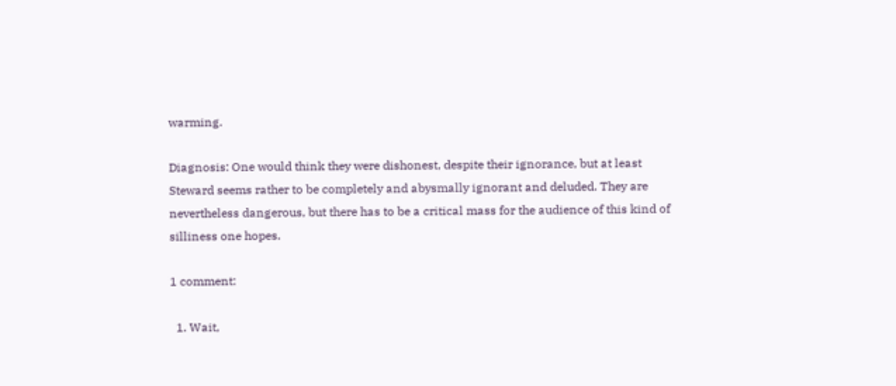warming.

Diagnosis: One would think they were dishonest, despite their ignorance, but at least Steward seems rather to be completely and abysmally ignorant and deluded. They are nevertheless dangerous, but there has to be a critical mass for the audience of this kind of silliness one hopes.

1 comment:

  1. Wait,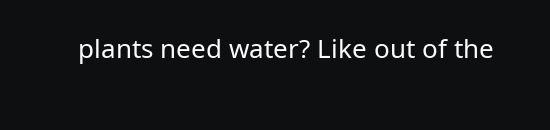plants need water? Like out of the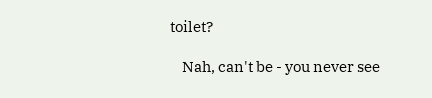toilet?

    Nah, can't be - you never see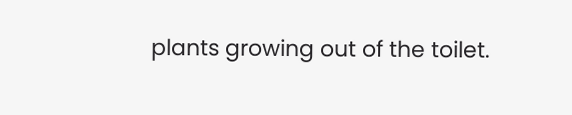plants growing out of the toilet.